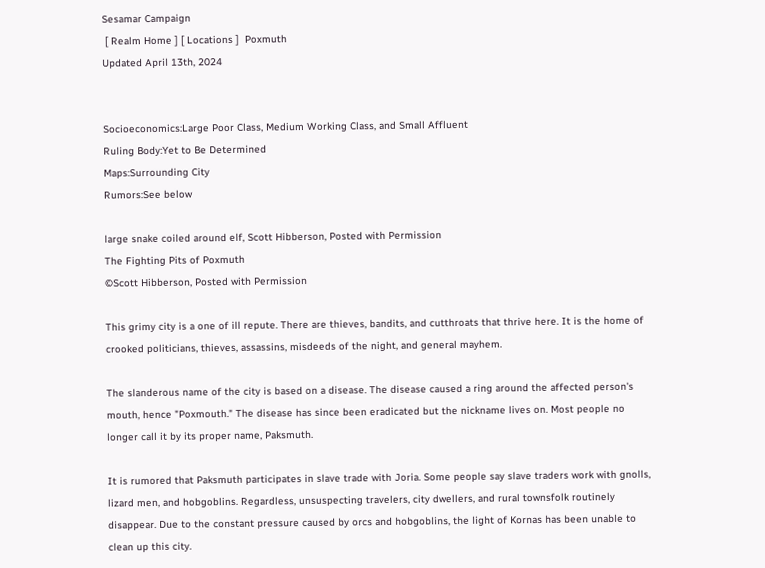Sesamar Campaign
 [ Realm Home ] [ Locations ]  Poxmuth
Updated April 13th, 2024


Socioeconomics:Large Poor Class, Medium Working Class, and Small Affluent
Ruling Body:Yet to Be Determined
Maps:Surrounding City
Rumors:See below

large snake coiled around elf, Scott Hibberson, Posted with Permission
The Fighting Pits of Poxmuth
©Scott Hibberson, Posted with Permission

This grimy city is a one of ill repute. There are thieves, bandits, and cutthroats that thrive here. It is the home of crooked politicians, thieves, assassins, misdeeds of the night, and general mayhem.

The slanderous name of the city is based on a disease. The disease caused a ring around the affected person's mouth, hence "Poxmouth." The disease has since been eradicated but the nickname lives on. Most people no longer call it by its proper name, Paksmuth.

It is rumored that Paksmuth participates in slave trade with Joria. Some people say slave traders work with gnolls, lizard men, and hobgoblins. Regardless, unsuspecting travelers, city dwellers, and rural townsfolk routinely disappear. Due to the constant pressure caused by orcs and hobgoblins, the light of Kornas has been unable to clean up this city.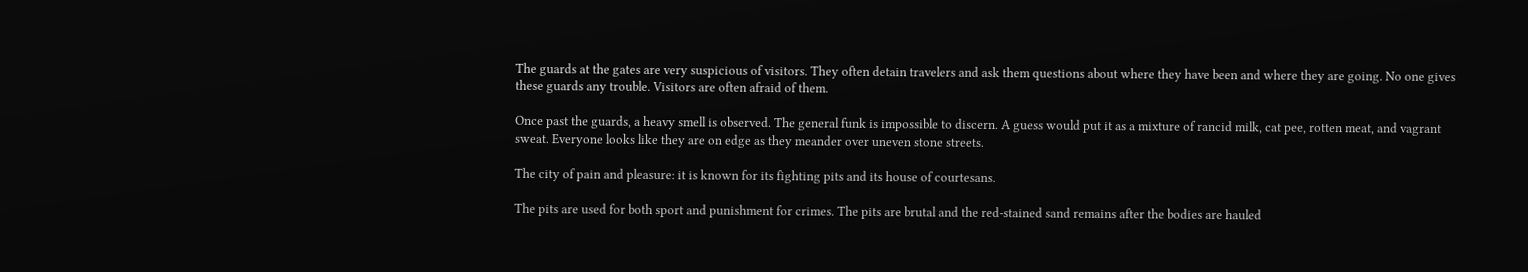The guards at the gates are very suspicious of visitors. They often detain travelers and ask them questions about where they have been and where they are going. No one gives these guards any trouble. Visitors are often afraid of them.

Once past the guards, a heavy smell is observed. The general funk is impossible to discern. A guess would put it as a mixture of rancid milk, cat pee, rotten meat, and vagrant sweat. Everyone looks like they are on edge as they meander over uneven stone streets.

The city of pain and pleasure: it is known for its fighting pits and its house of courtesans.

The pits are used for both sport and punishment for crimes. The pits are brutal and the red-stained sand remains after the bodies are hauled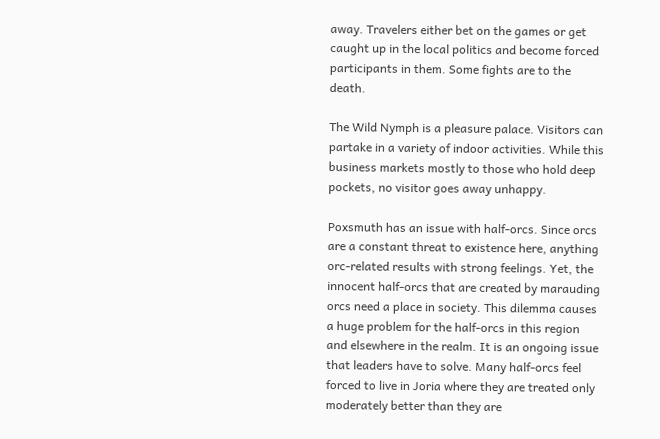away. Travelers either bet on the games or get caught up in the local politics and become forced participants in them. Some fights are to the death.

The Wild Nymph is a pleasure palace. Visitors can partake in a variety of indoor activities. While this business markets mostly to those who hold deep pockets, no visitor goes away unhappy.

Poxsmuth has an issue with half-orcs. Since orcs are a constant threat to existence here, anything orc-related results with strong feelings. Yet, the innocent half-orcs that are created by marauding orcs need a place in society. This dilemma causes a huge problem for the half-orcs in this region and elsewhere in the realm. It is an ongoing issue that leaders have to solve. Many half-orcs feel forced to live in Joria where they are treated only moderately better than they are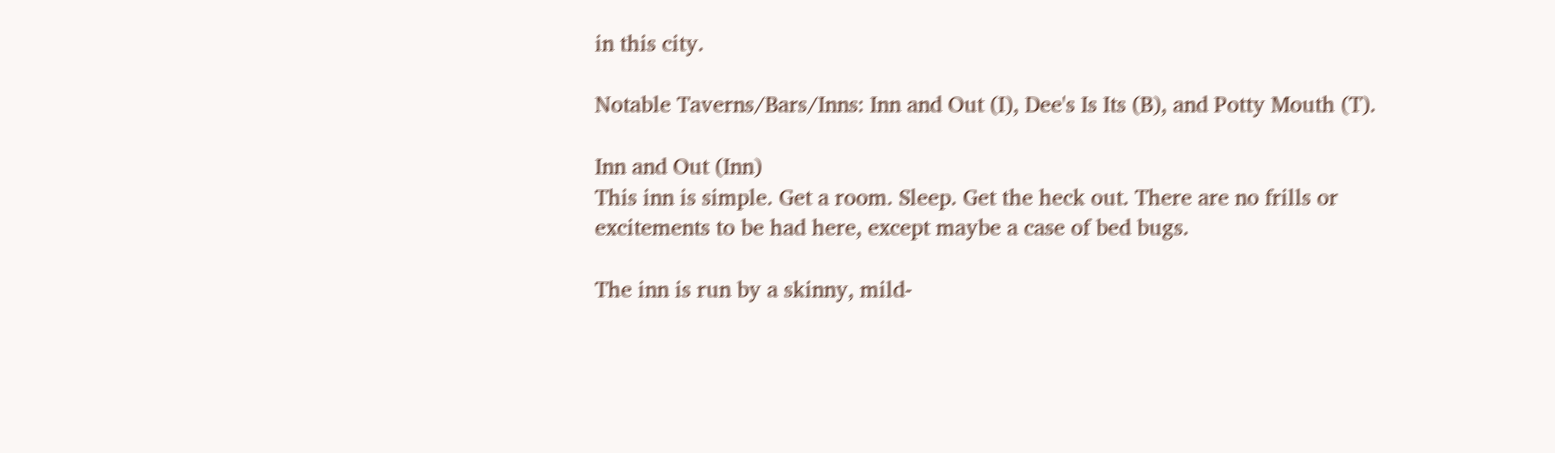in this city.

Notable Taverns/Bars/Inns: Inn and Out (I), Dee's Is Its (B), and Potty Mouth (T).

Inn and Out (Inn)
This inn is simple. Get a room. Sleep. Get the heck out. There are no frills or excitements to be had here, except maybe a case of bed bugs.

The inn is run by a skinny, mild-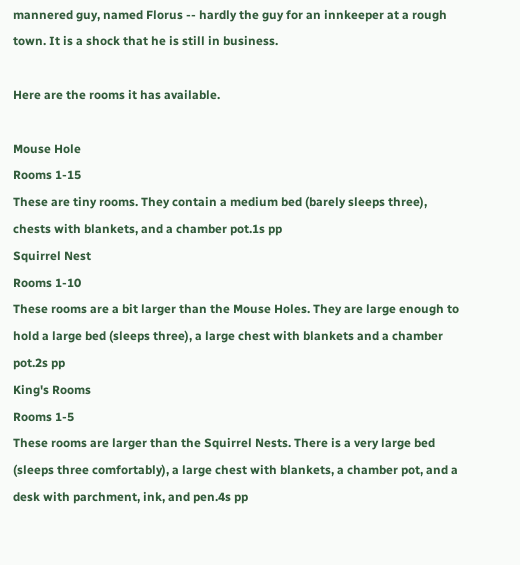mannered guy, named Florus -- hardly the guy for an innkeeper at a rough town. It is a shock that he is still in business.

Here are the rooms it has available.

Mouse Hole
Rooms 1-15
These are tiny rooms. They contain a medium bed (barely sleeps three), chests with blankets, and a chamber pot.1s pp
Squirrel Nest
Rooms 1-10
These rooms are a bit larger than the Mouse Holes. They are large enough to hold a large bed (sleeps three), a large chest with blankets and a chamber pot.2s pp
King's Rooms
Rooms 1-5
These rooms are larger than the Squirrel Nests. There is a very large bed (sleeps three comfortably), a large chest with blankets, a chamber pot, and a desk with parchment, ink, and pen.4s pp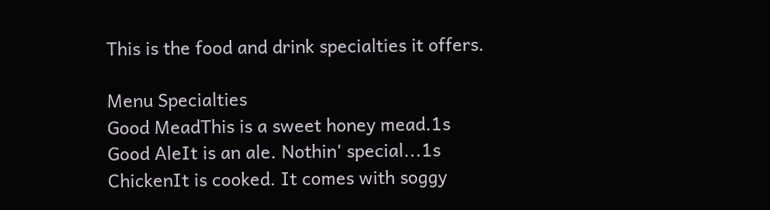This is the food and drink specialties it offers.

Menu Specialties
Good MeadThis is a sweet honey mead.1s
Good AleIt is an ale. Nothin' special...1s
ChickenIt is cooked. It comes with soggy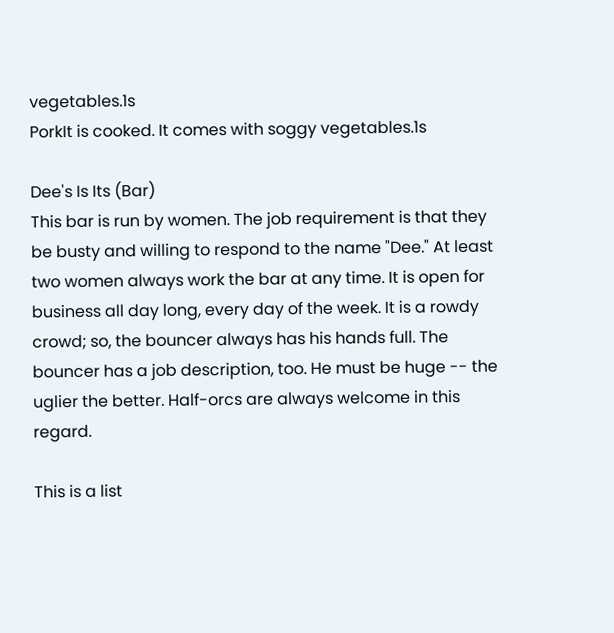vegetables.1s
PorkIt is cooked. It comes with soggy vegetables.1s

Dee's Is Its (Bar)
This bar is run by women. The job requirement is that they be busty and willing to respond to the name "Dee." At least two women always work the bar at any time. It is open for business all day long, every day of the week. It is a rowdy crowd; so, the bouncer always has his hands full. The bouncer has a job description, too. He must be huge -- the uglier the better. Half-orcs are always welcome in this regard.

This is a list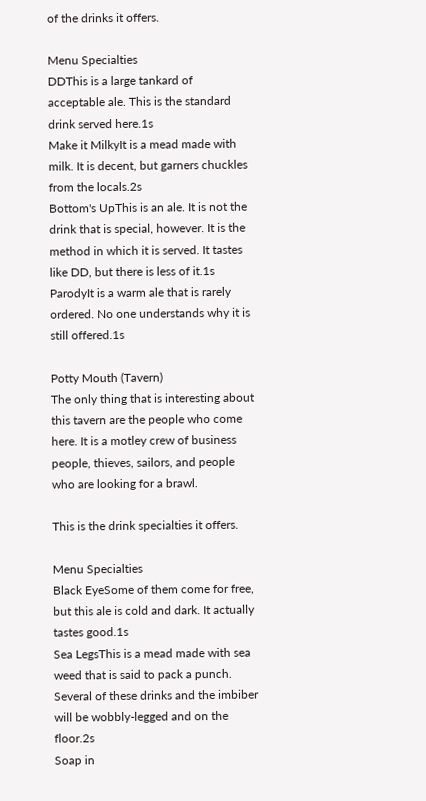of the drinks it offers.

Menu Specialties
DDThis is a large tankard of acceptable ale. This is the standard drink served here.1s
Make it MilkyIt is a mead made with milk. It is decent, but garners chuckles from the locals.2s
Bottom's UpThis is an ale. It is not the drink that is special, however. It is the method in which it is served. It tastes like DD, but there is less of it.1s
ParodyIt is a warm ale that is rarely ordered. No one understands why it is still offered.1s

Potty Mouth (Tavern)
The only thing that is interesting about this tavern are the people who come here. It is a motley crew of business people, thieves, sailors, and people who are looking for a brawl.

This is the drink specialties it offers.

Menu Specialties
Black EyeSome of them come for free, but this ale is cold and dark. It actually tastes good.1s
Sea LegsThis is a mead made with sea weed that is said to pack a punch. Several of these drinks and the imbiber will be wobbly-legged and on the floor.2s
Soap in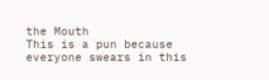the Mouth
This is a pun because everyone swears in this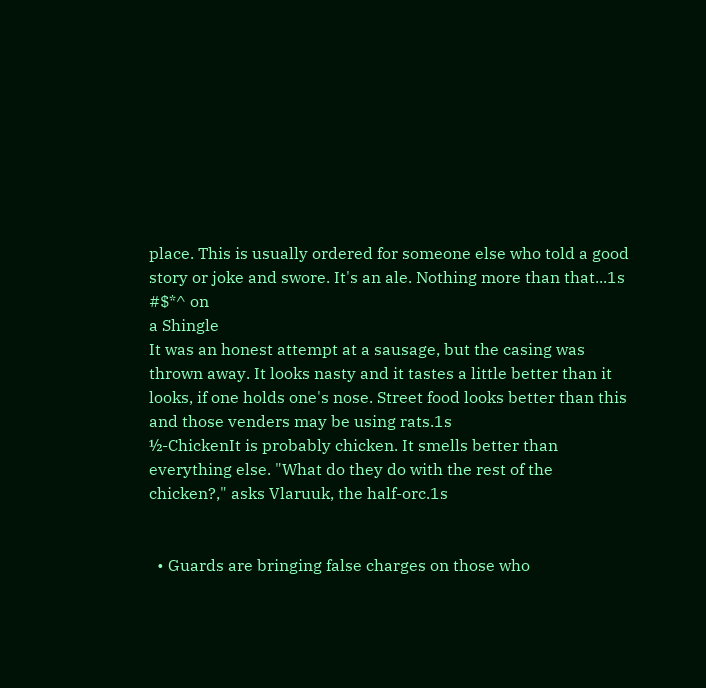place. This is usually ordered for someone else who told a good story or joke and swore. It's an ale. Nothing more than that...1s
#$*^ on
a Shingle
It was an honest attempt at a sausage, but the casing was thrown away. It looks nasty and it tastes a little better than it looks, if one holds one's nose. Street food looks better than this and those venders may be using rats.1s
½-ChickenIt is probably chicken. It smells better than everything else. "What do they do with the rest of the chicken?," asks Vlaruuk, the half-orc.1s


  • Guards are bringing false charges on those who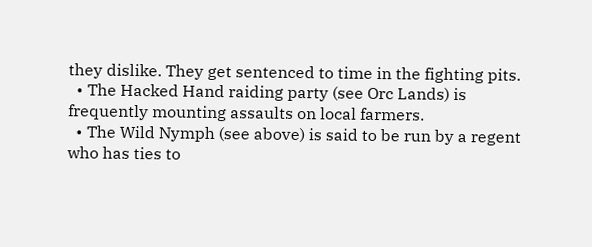they dislike. They get sentenced to time in the fighting pits.
  • The Hacked Hand raiding party (see Orc Lands) is frequently mounting assaults on local farmers.
  • The Wild Nymph (see above) is said to be run by a regent who has ties to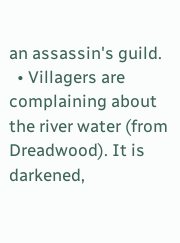an assassin's guild.
  • Villagers are complaining about the river water (from Dreadwood). It is darkened,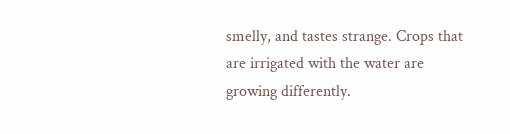smelly, and tastes strange. Crops that are irrigated with the water are growing differently.